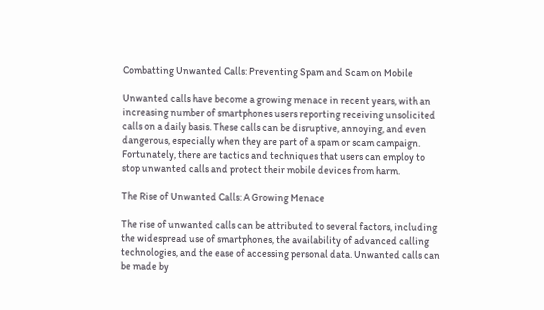Combatting Unwanted Calls: Preventing Spam and Scam on Mobile

Unwanted calls have become a growing menace in recent years, with an increasing number of smartphones users reporting receiving unsolicited calls on a daily basis. These calls can be disruptive, annoying, and even dangerous, especially when they are part of a spam or scam campaign. Fortunately, there are tactics and techniques that users can employ to stop unwanted calls and protect their mobile devices from harm.

The Rise of Unwanted Calls: A Growing Menace

The rise of unwanted calls can be attributed to several factors, including the widespread use of smartphones, the availability of advanced calling technologies, and the ease of accessing personal data. Unwanted calls can be made by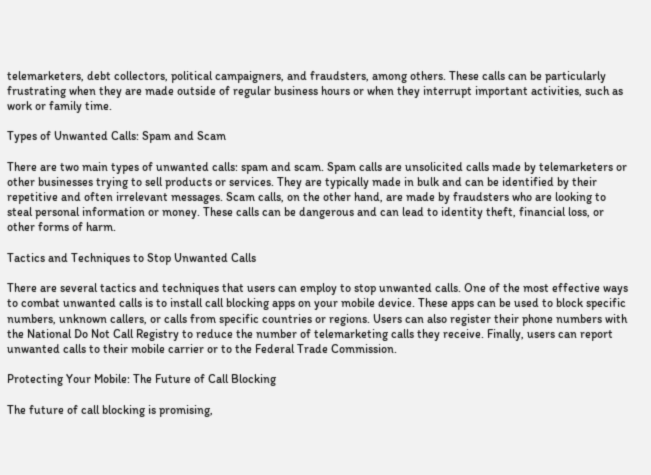telemarketers, debt collectors, political campaigners, and fraudsters, among others. These calls can be particularly frustrating when they are made outside of regular business hours or when they interrupt important activities, such as work or family time.

Types of Unwanted Calls: Spam and Scam

There are two main types of unwanted calls: spam and scam. Spam calls are unsolicited calls made by telemarketers or other businesses trying to sell products or services. They are typically made in bulk and can be identified by their repetitive and often irrelevant messages. Scam calls, on the other hand, are made by fraudsters who are looking to steal personal information or money. These calls can be dangerous and can lead to identity theft, financial loss, or other forms of harm.

Tactics and Techniques to Stop Unwanted Calls

There are several tactics and techniques that users can employ to stop unwanted calls. One of the most effective ways to combat unwanted calls is to install call blocking apps on your mobile device. These apps can be used to block specific numbers, unknown callers, or calls from specific countries or regions. Users can also register their phone numbers with the National Do Not Call Registry to reduce the number of telemarketing calls they receive. Finally, users can report unwanted calls to their mobile carrier or to the Federal Trade Commission.

Protecting Your Mobile: The Future of Call Blocking

The future of call blocking is promising,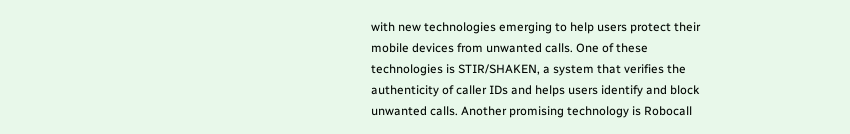with new technologies emerging to help users protect their mobile devices from unwanted calls. One of these technologies is STIR/SHAKEN, a system that verifies the authenticity of caller IDs and helps users identify and block unwanted calls. Another promising technology is Robocall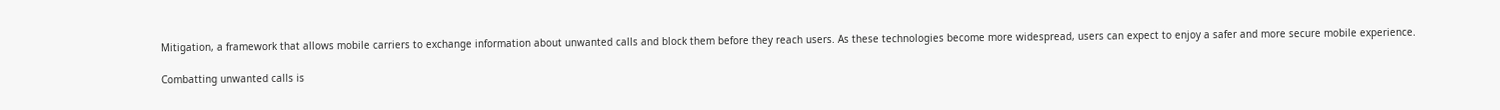Mitigation, a framework that allows mobile carriers to exchange information about unwanted calls and block them before they reach users. As these technologies become more widespread, users can expect to enjoy a safer and more secure mobile experience.

Combatting unwanted calls is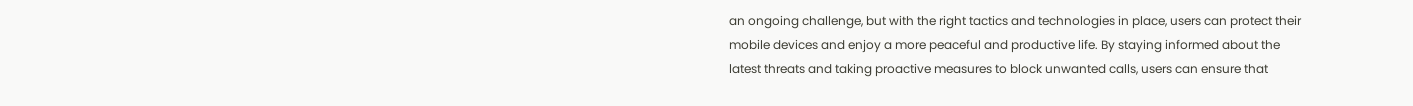an ongoing challenge, but with the right tactics and technologies in place, users can protect their mobile devices and enjoy a more peaceful and productive life. By staying informed about the latest threats and taking proactive measures to block unwanted calls, users can ensure that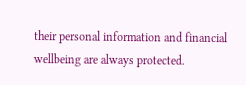their personal information and financial wellbeing are always protected.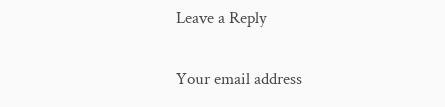Leave a Reply

Your email address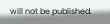will not be published.